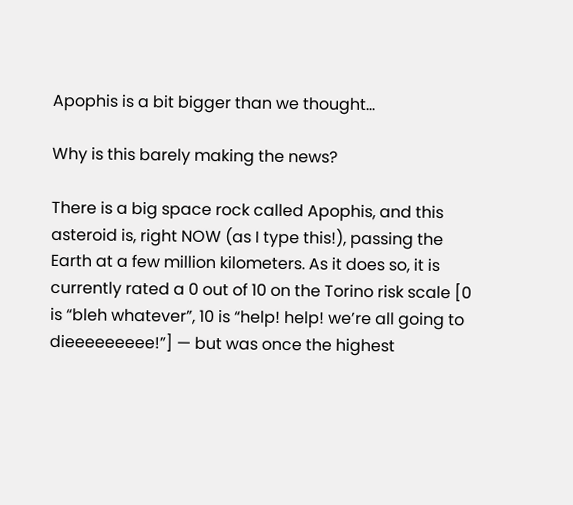Apophis is a bit bigger than we thought…

Why is this barely making the news?

There is a big space rock called Apophis, and this asteroid is, right NOW (as I type this!), passing the Earth at a few million kilometers. As it does so, it is currently rated a 0 out of 10 on the Torino risk scale [0 is “bleh whatever”, 10 is “help! help! we’re all going to dieeeeeeeee!”] — but was once the highest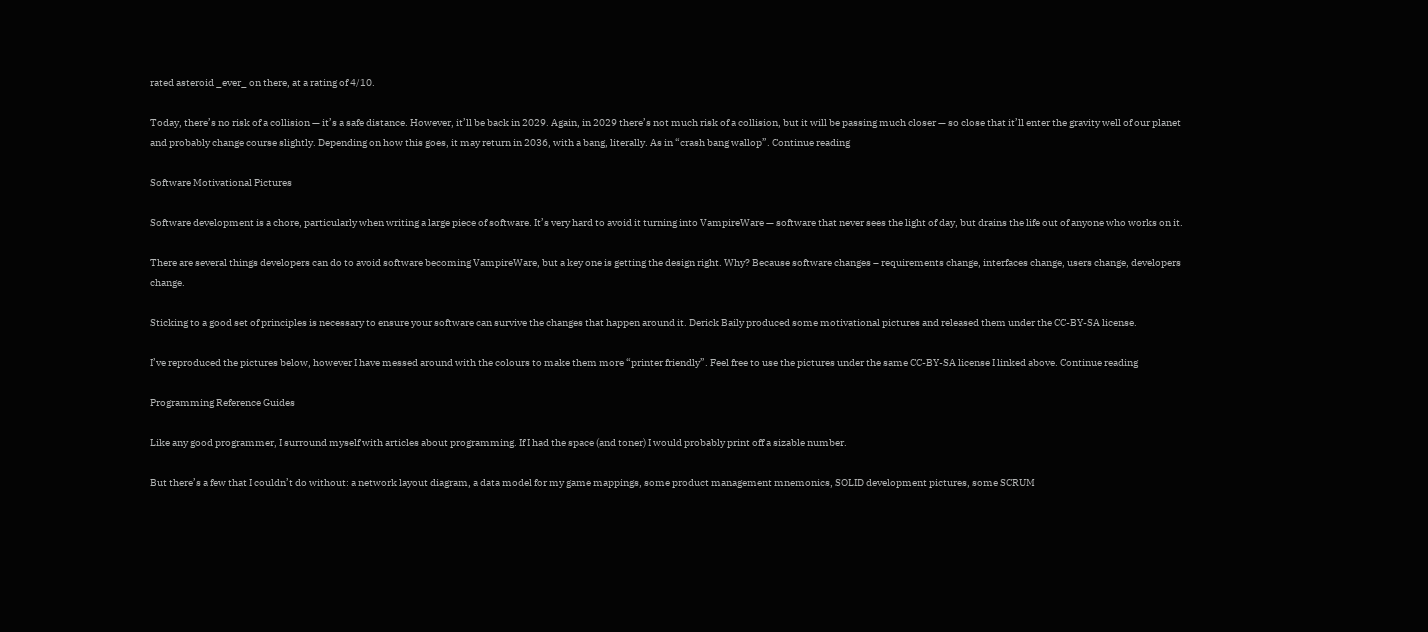rated asteroid _ever_ on there, at a rating of 4/10.

Today, there’s no risk of a collision — it’s a safe distance. However, it’ll be back in 2029. Again, in 2029 there’s not much risk of a collision, but it will be passing much closer — so close that it’ll enter the gravity well of our planet and probably change course slightly. Depending on how this goes, it may return in 2036, with a bang, literally. As in “crash bang wallop”. Continue reading

Software Motivational Pictures

Software development is a chore, particularly when writing a large piece of software. It’s very hard to avoid it turning into VampireWare — software that never sees the light of day, but drains the life out of anyone who works on it.

There are several things developers can do to avoid software becoming VampireWare, but a key one is getting the design right. Why? Because software changes – requirements change, interfaces change, users change, developers change.

Sticking to a good set of principles is necessary to ensure your software can survive the changes that happen around it. Derick Baily produced some motivational pictures and released them under the CC-BY-SA license.

I’ve reproduced the pictures below, however I have messed around with the colours to make them more “printer friendly”. Feel free to use the pictures under the same CC-BY-SA license I linked above. Continue reading

Programming Reference Guides

Like any good programmer, I surround myself with articles about programming. If I had the space (and toner) I would probably print off a sizable number.

But there’s a few that I couldn’t do without: a network layout diagram, a data model for my game mappings, some product management mnemonics, SOLID development pictures, some SCRUM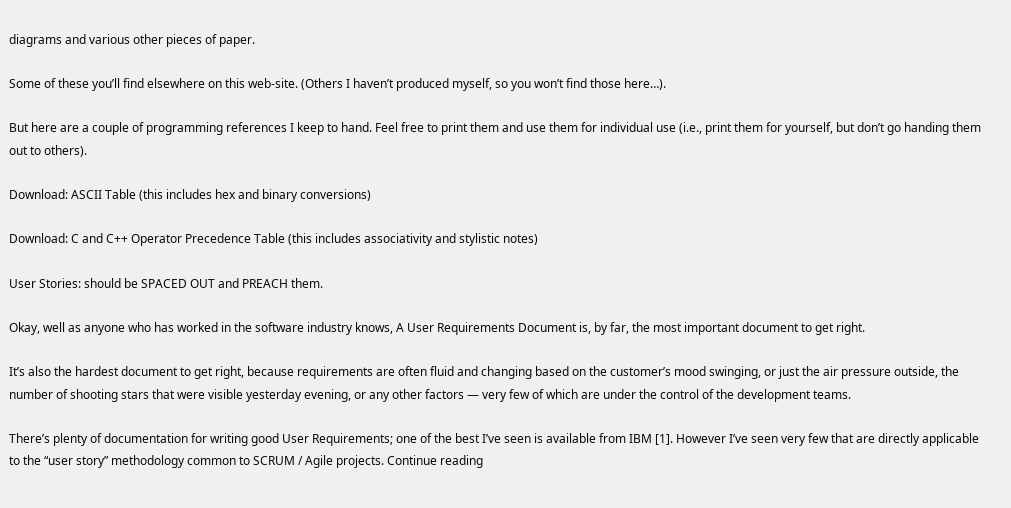diagrams and various other pieces of paper.

Some of these you’ll find elsewhere on this web-site. (Others I haven’t produced myself, so you won’t find those here…).

But here are a couple of programming references I keep to hand. Feel free to print them and use them for individual use (i.e., print them for yourself, but don’t go handing them out to others).

Download: ASCII Table (this includes hex and binary conversions)

Download: C and C++ Operator Precedence Table (this includes associativity and stylistic notes)

User Stories: should be SPACED OUT and PREACH them.

Okay, well as anyone who has worked in the software industry knows, A User Requirements Document is, by far, the most important document to get right.

It’s also the hardest document to get right, because requirements are often fluid and changing based on the customer’s mood swinging, or just the air pressure outside, the number of shooting stars that were visible yesterday evening, or any other factors — very few of which are under the control of the development teams.

There’s plenty of documentation for writing good User Requirements; one of the best I’ve seen is available from IBM [1]. However I’ve seen very few that are directly applicable to the “user story” methodology common to SCRUM / Agile projects. Continue reading